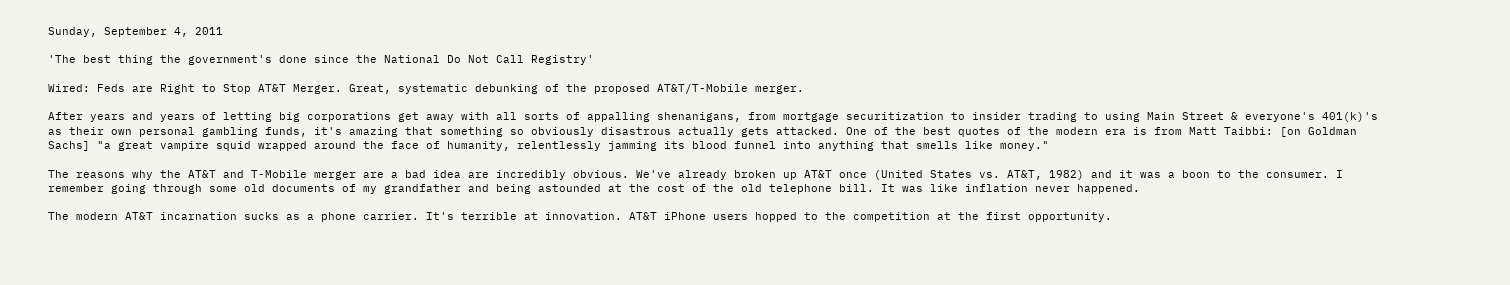Sunday, September 4, 2011

'The best thing the government's done since the National Do Not Call Registry'

Wired: Feds are Right to Stop AT&T Merger. Great, systematic debunking of the proposed AT&T/T-Mobile merger.

After years and years of letting big corporations get away with all sorts of appalling shenanigans, from mortgage securitization to insider trading to using Main Street & everyone's 401(k)'s as their own personal gambling funds, it's amazing that something so obviously disastrous actually gets attacked. One of the best quotes of the modern era is from Matt Taibbi: [on Goldman Sachs] "a great vampire squid wrapped around the face of humanity, relentlessly jamming its blood funnel into anything that smells like money."

The reasons why the AT&T and T-Mobile merger are a bad idea are incredibly obvious. We've already broken up AT&T once (United States vs. AT&T, 1982) and it was a boon to the consumer. I remember going through some old documents of my grandfather and being astounded at the cost of the old telephone bill. It was like inflation never happened.

The modern AT&T incarnation sucks as a phone carrier. It's terrible at innovation. AT&T iPhone users hopped to the competition at the first opportunity.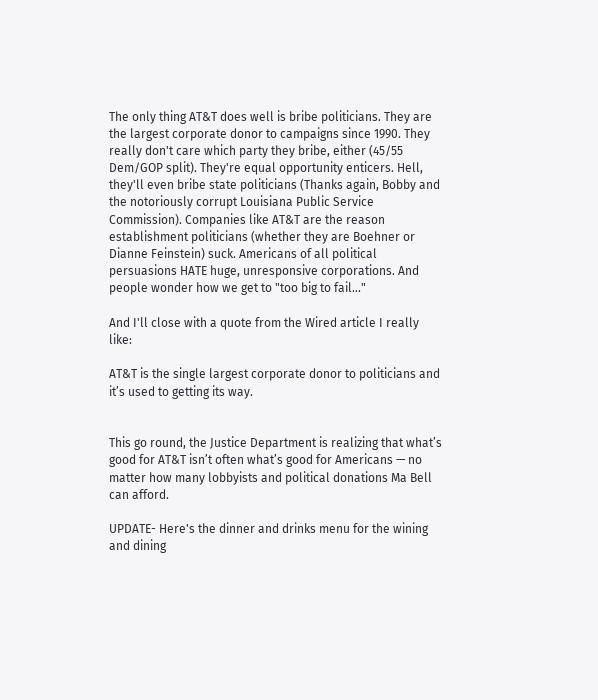The only thing AT&T does well is bribe politicians. They are the largest corporate donor to campaigns since 1990. They really don't care which party they bribe, either (45/55 Dem/GOP split). They're equal opportunity enticers. Hell, they'll even bribe state politicians (Thanks again, Bobby and the notoriously corrupt Louisiana Public Service Commission). Companies like AT&T are the reason establishment politicians (whether they are Boehner or Dianne Feinstein) suck. Americans of all political persuasions HATE huge, unresponsive corporations. And people wonder how we get to "too big to fail..."

And I'll close with a quote from the Wired article I really like:

AT&T is the single largest corporate donor to politicians and it’s used to getting its way.


This go round, the Justice Department is realizing that what’s good for AT&T isn’t often what’s good for Americans — no matter how many lobbyists and political donations Ma Bell can afford.

UPDATE- Here's the dinner and drinks menu for the wining and dining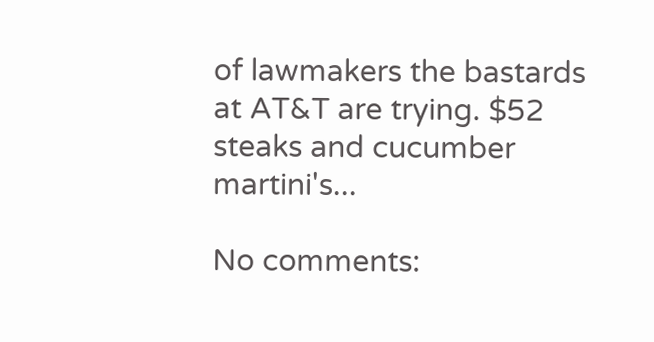of lawmakers the bastards at AT&T are trying. $52 steaks and cucumber martini's...

No comments: